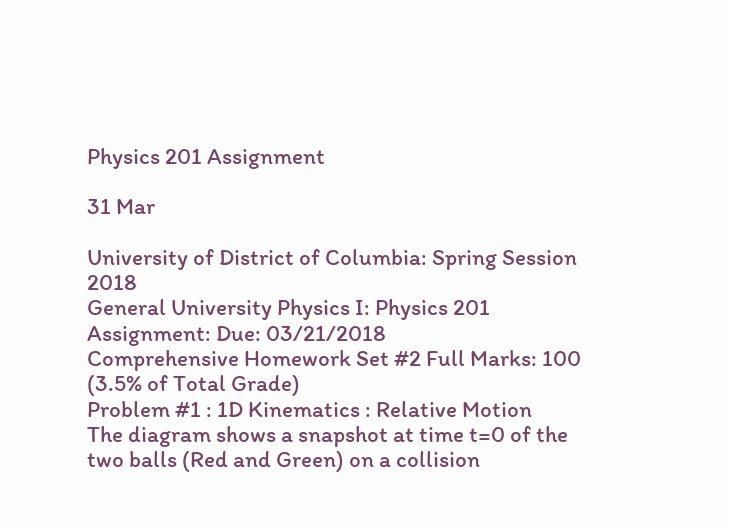Physics 201 Assignment

31 Mar

University of District of Columbia: Spring Session 2018
General University Physics I: Physics 201 Assignment: Due: 03/21/2018
Comprehensive Homework Set #2 Full Marks: 100 (3.5% of Total Grade)
Problem #1 : 1D Kinematics : Relative Motion
The diagram shows a snapshot at time t=0 of the two balls (Red and Green) on a collision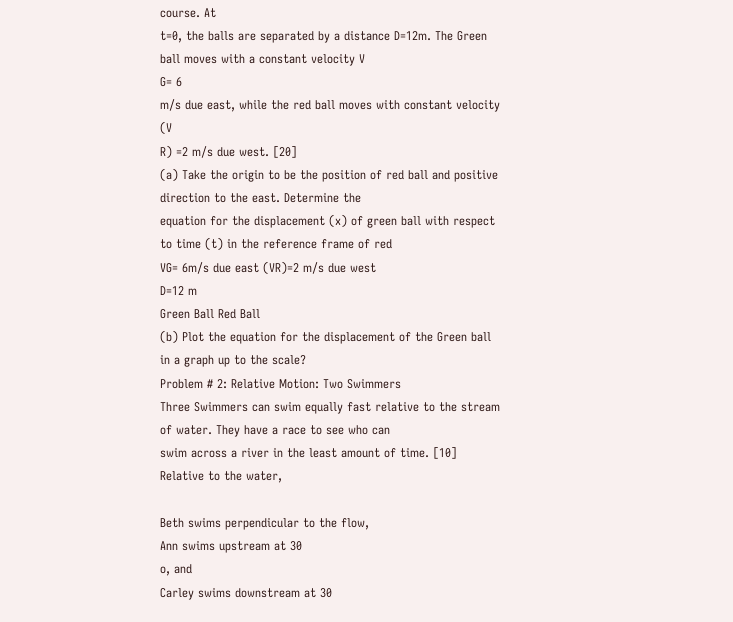course. At
t=0, the balls are separated by a distance D=12m. The Green ball moves with a constant velocity V
G= 6
m/s due east, while the red ball moves with constant velocity (V
R) =2 m/s due west. [20]
(a) Take the origin to be the position of red ball and positive direction to the east. Determine the
equation for the displacement (x) of green ball with respect to time (t) in the reference frame of red
VG= 6m/s due east (VR)=2 m/s due west
D=12 m
Green Ball Red Ball
(b) Plot the equation for the displacement of the Green ball in a graph up to the scale?
Problem # 2: Relative Motion: Two Swimmers
Three Swimmers can swim equally fast relative to the stream of water. They have a race to see who can
swim across a river in the least amount of time. [10]
Relative to the water,

Beth swims perpendicular to the flow,
Ann swims upstream at 30
o, and
Carley swims downstream at 30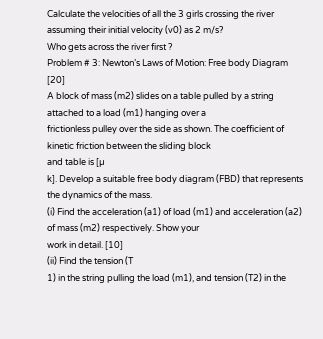Calculate the velocities of all the 3 girls crossing the river assuming their initial velocity (v0) as 2 m/s?
Who gets across the river first ?
Problem # 3: Newton’s Laws of Motion: Free body Diagram [20]
A block of mass (m2) slides on a table pulled by a string attached to a load (m1) hanging over a
frictionless pulley over the side as shown. The coefficient of kinetic friction between the sliding block
and table is [µ
k]. Develop a suitable free body diagram (FBD) that represents the dynamics of the mass.
(i) Find the acceleration (a1) of load (m1) and acceleration (a2) of mass (m2) respectively. Show your
work in detail. [10]
(ii) Find the tension (T
1) in the string pulling the load (m1), and tension (T2) in the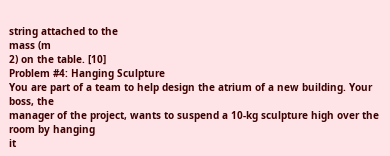string attached to the
mass (m
2) on the table. [10]
Problem #4: Hanging Sculpture
You are part of a team to help design the atrium of a new building. Your boss, the
manager of the project, wants to suspend a 10-kg sculpture high over the room by hanging
it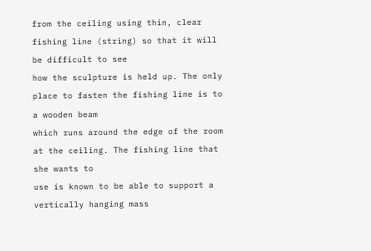from the ceiling using thin, clear fishing line (string) so that it will be difficult to see
how the sculpture is held up. The only place to fasten the fishing line is to a wooden beam
which runs around the edge of the room at the ceiling. The fishing line that she wants to
use is known to be able to support a vertically hanging mass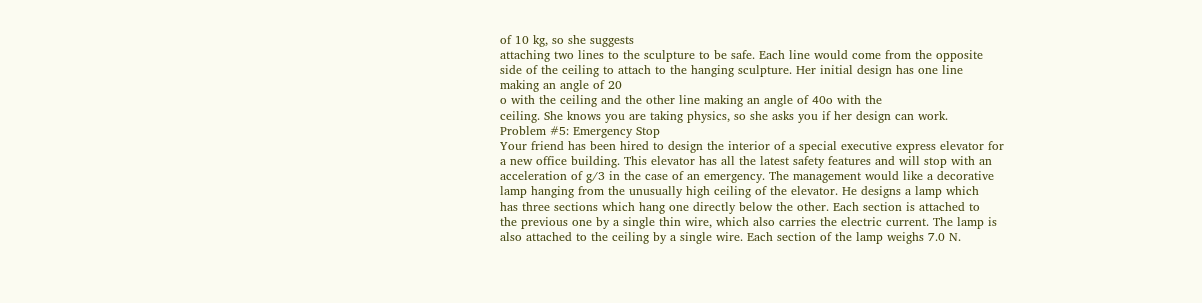of 10 kg, so she suggests
attaching two lines to the sculpture to be safe. Each line would come from the opposite
side of the ceiling to attach to the hanging sculpture. Her initial design has one line
making an angle of 20
o with the ceiling and the other line making an angle of 40o with the
ceiling. She knows you are taking physics, so she asks you if her design can work.
Problem #5: Emergency Stop
Your friend has been hired to design the interior of a special executive express elevator for
a new office building. This elevator has all the latest safety features and will stop with an
acceleration of g/3 in the case of an emergency. The management would like a decorative
lamp hanging from the unusually high ceiling of the elevator. He designs a lamp which
has three sections which hang one directly below the other. Each section is attached to
the previous one by a single thin wire, which also carries the electric current. The lamp is
also attached to the ceiling by a single wire. Each section of the lamp weighs 7.0 N.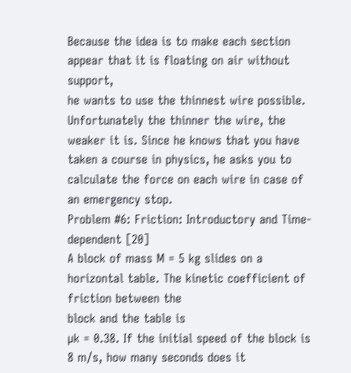Because the idea is to make each section appear that it is floating on air without support,
he wants to use the thinnest wire possible. Unfortunately the thinner the wire, the
weaker it is. Since he knows that you have taken a course in physics, he asks you to
calculate the force on each wire in case of an emergency stop.
Problem #6: Friction: Introductory and Time-dependent [20]
A block of mass M = 5 kg slides on a horizontal table. The kinetic coefficient of friction between the
block and the table is
µk = 0.38. If the initial speed of the block is 8 m/s, how many seconds does it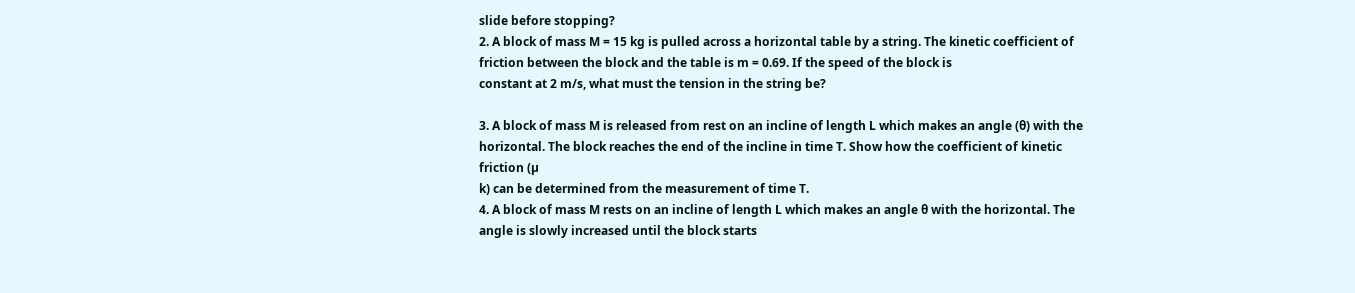slide before stopping?
2. A block of mass M = 15 kg is pulled across a horizontal table by a string. The kinetic coefficient of
friction between the block and the table is m = 0.69. If the speed of the block is
constant at 2 m/s, what must the tension in the string be?

3. A block of mass M is released from rest on an incline of length L which makes an angle (θ) with the
horizontal. The block reaches the end of the incline in time T. Show how the coefficient of kinetic
friction (µ
k) can be determined from the measurement of time T.
4. A block of mass M rests on an incline of length L which makes an angle θ with the horizontal. The
angle is slowly increased until the block starts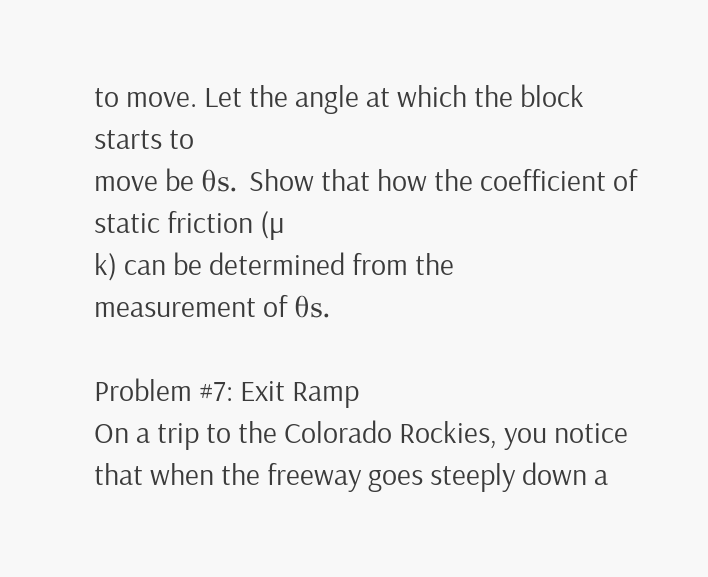to move. Let the angle at which the block starts to
move be θs. Show that how the coefficient of static friction (µ
k) can be determined from the
measurement of θs.

Problem #7: Exit Ramp
On a trip to the Colorado Rockies, you notice that when the freeway goes steeply down a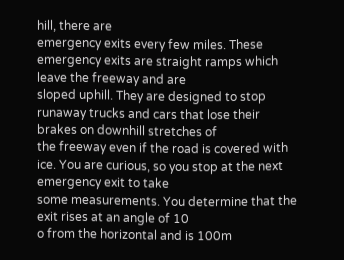hill, there are
emergency exits every few miles. These emergency exits are straight ramps which leave the freeway and are
sloped uphill. They are designed to stop runaway trucks and cars that lose their brakes on downhill stretches of
the freeway even if the road is covered with ice. You are curious, so you stop at the next emergency exit to take
some measurements. You determine that the exit rises at an angle of 10
o from the horizontal and is 100m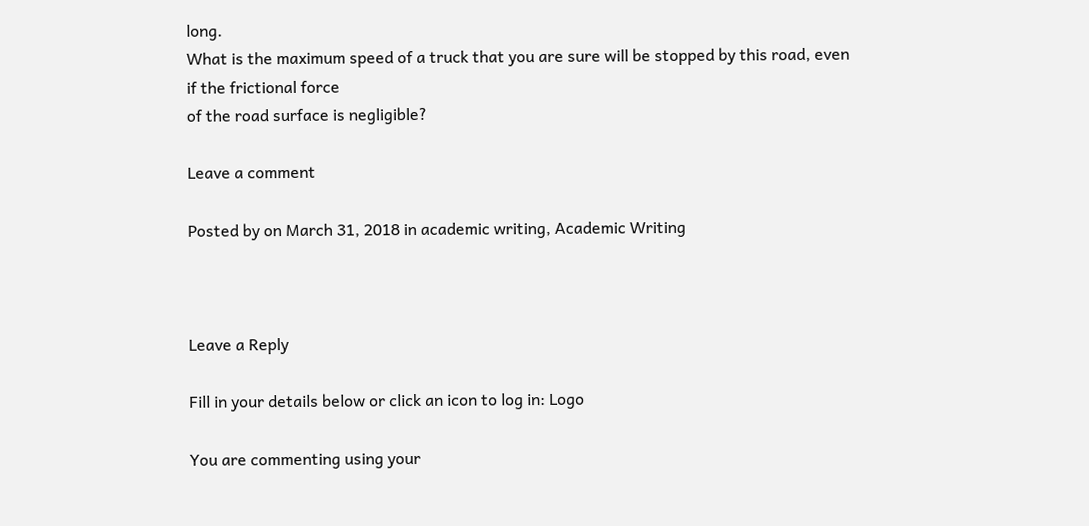long.
What is the maximum speed of a truck that you are sure will be stopped by this road, even if the frictional force
of the road surface is negligible?

Leave a comment

Posted by on March 31, 2018 in academic writing, Academic Writing



Leave a Reply

Fill in your details below or click an icon to log in: Logo

You are commenting using your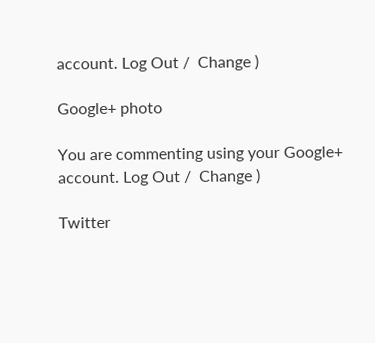account. Log Out /  Change )

Google+ photo

You are commenting using your Google+ account. Log Out /  Change )

Twitter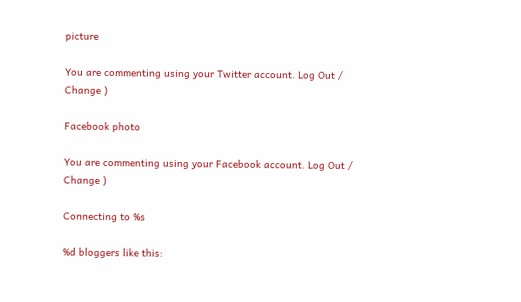picture

You are commenting using your Twitter account. Log Out /  Change )

Facebook photo

You are commenting using your Facebook account. Log Out /  Change )

Connecting to %s

%d bloggers like this: